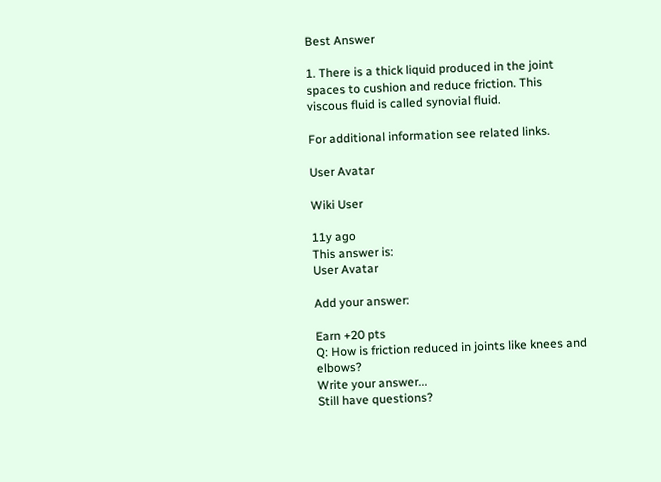Best Answer

1. There is a thick liquid produced in the joint spaces to cushion and reduce friction. This viscous fluid is called synovial fluid.

For additional information see related links.

User Avatar

Wiki User

11y ago
This answer is:
User Avatar

Add your answer:

Earn +20 pts
Q: How is friction reduced in joints like knees and elbows?
Write your answer...
Still have questions?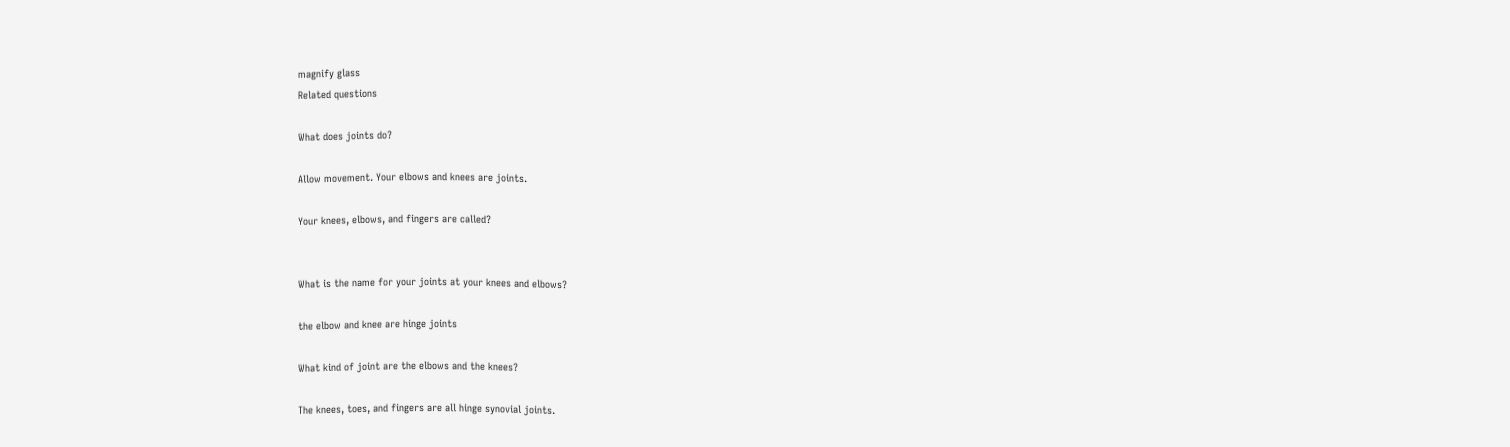magnify glass
Related questions

What does joints do?

Allow movement. Your elbows and knees are joints.

Your knees, elbows, and fingers are called?


What is the name for your joints at your knees and elbows?

the elbow and knee are hinge joints

What kind of joint are the elbows and the knees?

The knees, toes, and fingers are all hinge synovial joints.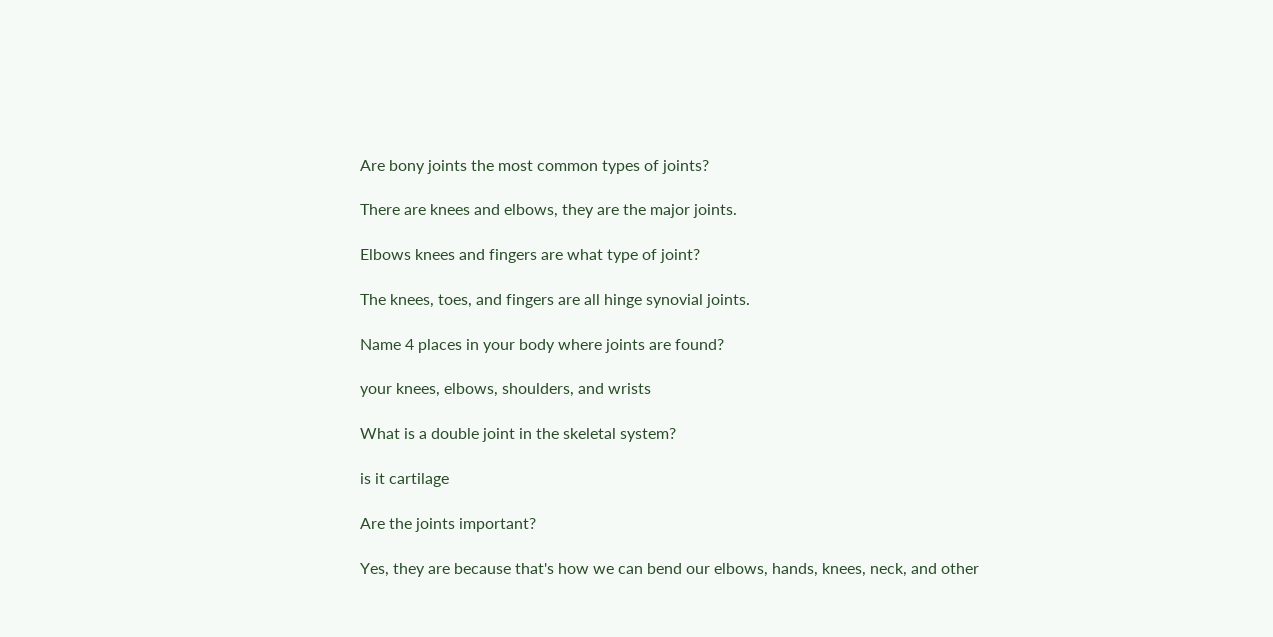Are bony joints the most common types of joints?

There are knees and elbows, they are the major joints.

Elbows knees and fingers are what type of joint?

The knees, toes, and fingers are all hinge synovial joints.

Name 4 places in your body where joints are found?

your knees, elbows, shoulders, and wrists

What is a double joint in the skeletal system?

is it cartilage

Are the joints important?

Yes, they are because that's how we can bend our elbows, hands, knees, neck, and other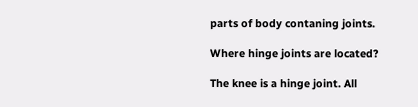parts of body contaning joints.

Where hinge joints are located?

The knee is a hinge joint. All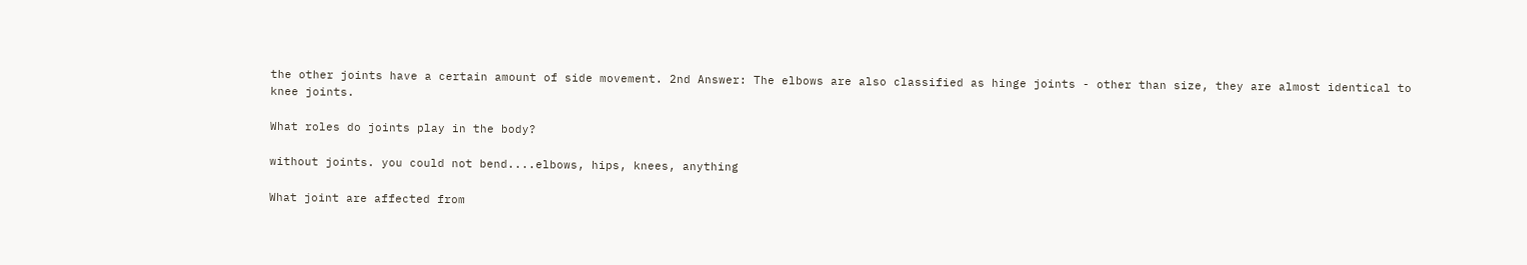the other joints have a certain amount of side movement. 2nd Answer: The elbows are also classified as hinge joints - other than size, they are almost identical to knee joints.

What roles do joints play in the body?

without joints. you could not bend....elbows, hips, knees, anything

What joint are affected from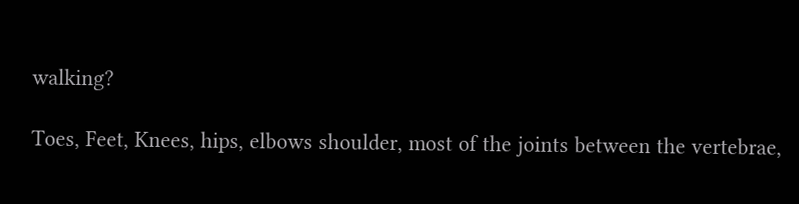walking?

Toes, Feet, Knees, hips, elbows shoulder, most of the joints between the vertebrae,